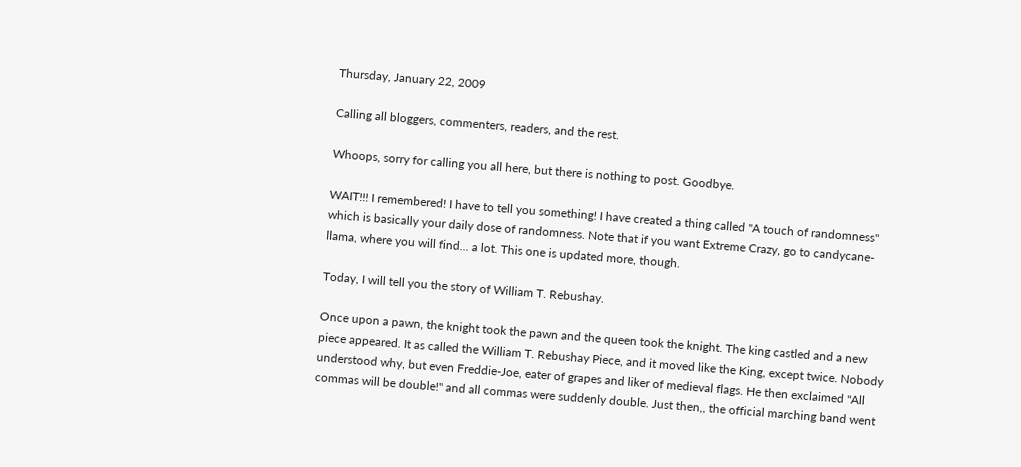Thursday, January 22, 2009

Calling all bloggers, commenters, readers, and the rest.

Whoops, sorry for calling you all here, but there is nothing to post. Goodbye.

WAIT!!! I remembered! I have to tell you something! I have created a thing called "A touch of randomness" which is basically your daily dose of randomness. Note that if you want Extreme Crazy, go to candycane-llama, where you will find... a lot. This one is updated more, though.

Today, I will tell you the story of William T. Rebushay.

Once upon a pawn, the knight took the pawn and the queen took the knight. The king castled and a new piece appeared. It as called the William T. Rebushay Piece, and it moved like the King, except twice. Nobody understood why, but even Freddie-Joe, eater of grapes and liker of medieval flags. He then exclaimed "All commas will be double!" and all commas were suddenly double. Just then,, the official marching band went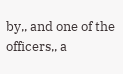by,, and one of the officers,, a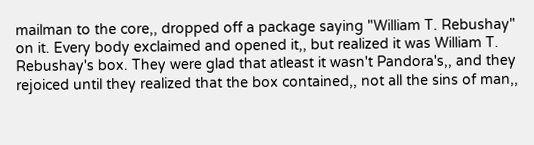mailman to the core,, dropped off a package saying "William T. Rebushay" on it. Every body exclaimed and opened it,, but realized it was William T. Rebushay's box. They were glad that atleast it wasn't Pandora's,, and they rejoiced until they realized that the box contained,, not all the sins of man,,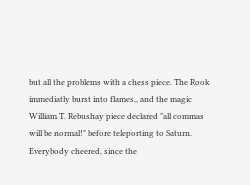but all the problems with a chess piece. The Rook immediatly burst into flames,, and the magic William T. Rebushay piece declared "all commas will be normal!" before teleporting to Saturn. Everybody cheered, since the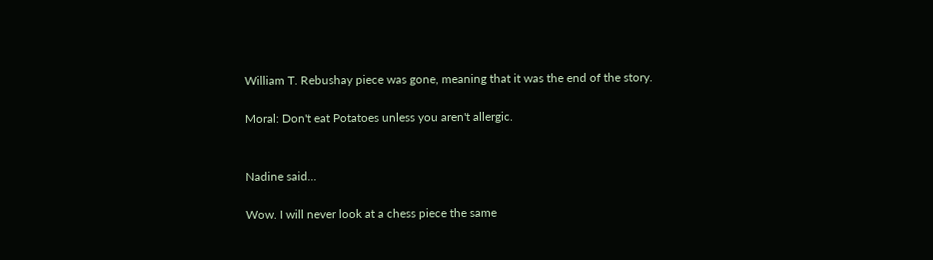William T. Rebushay piece was gone, meaning that it was the end of the story.

Moral: Don't eat Potatoes unless you aren't allergic.


Nadine said...

Wow. I will never look at a chess piece the same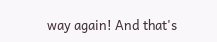way again! And that's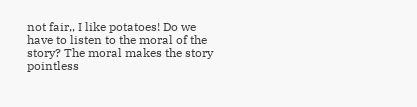not fair,, I like potatoes! Do we have to listen to the moral of the story? The moral makes the story pointless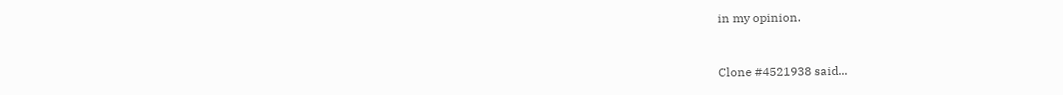in my opinion.


Clone #4521938 said...